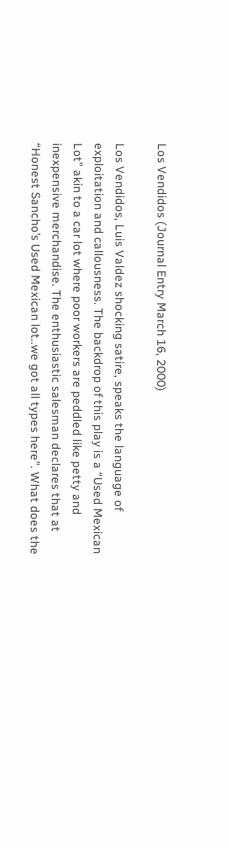Los Vendidos (Journal Entry March 16, 2000)

Los Vendidos, Luis Valdez shocking satire, speaks the language of exploitation and callousness. The backdrop of this play is a “Used Mexican Lot” akin to a car lot where poor workers are peddled like petty and inexpensive merchandise. The enthusiastic salesman declares that at “Honest Sancho’s Used Mexican lot..we got all types here”. What does the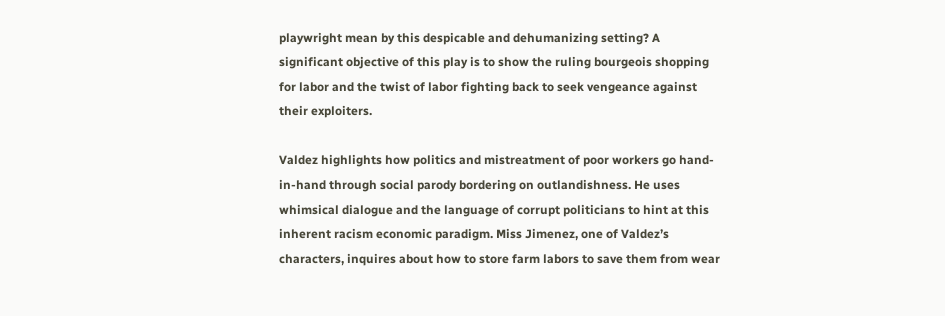playwright mean by this despicable and dehumanizing setting? A significant objective of this play is to show the ruling bourgeois shopping for labor and the twist of labor fighting back to seek vengeance against their exploiters.

Valdez highlights how politics and mistreatment of poor workers go hand-in-hand through social parody bordering on outlandishness. He uses whimsical dialogue and the language of corrupt politicians to hint at this inherent racism economic paradigm. Miss Jimenez, one of Valdez’s characters, inquires about how to store farm labors to save them from wear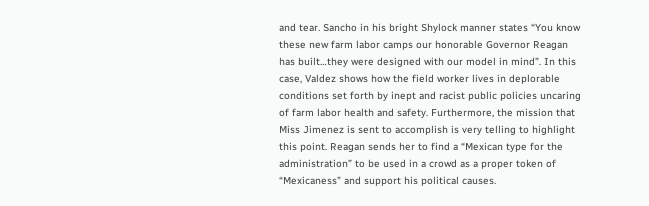and tear. Sancho in his bright Shylock manner states “You know these new farm labor camps our honorable Governor Reagan has built…they were designed with our model in mind”. In this case, Valdez shows how the field worker lives in deplorable conditions set forth by inept and racist public policies uncaring of farm labor health and safety. Furthermore, the mission that Miss Jimenez is sent to accomplish is very telling to highlight this point. Reagan sends her to find a “Mexican type for the administration” to be used in a crowd as a proper token of “Mexicaness” and support his political causes.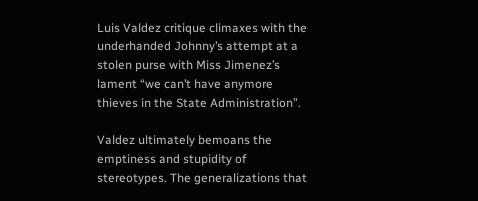Luis Valdez critique climaxes with the underhanded Johnny’s attempt at a stolen purse with Miss Jimenez’s lament “we can’t have anymore thieves in the State Administration”.

Valdez ultimately bemoans the emptiness and stupidity of stereotypes. The generalizations that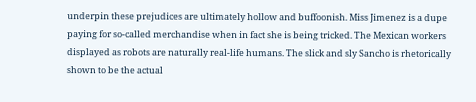underpin these prejudices are ultimately hollow and buffoonish. Miss Jimenez is a dupe paying for so-called merchandise when in fact she is being tricked. The Mexican workers displayed as robots are naturally real-life humans. The slick and sly Sancho is rhetorically shown to be the actual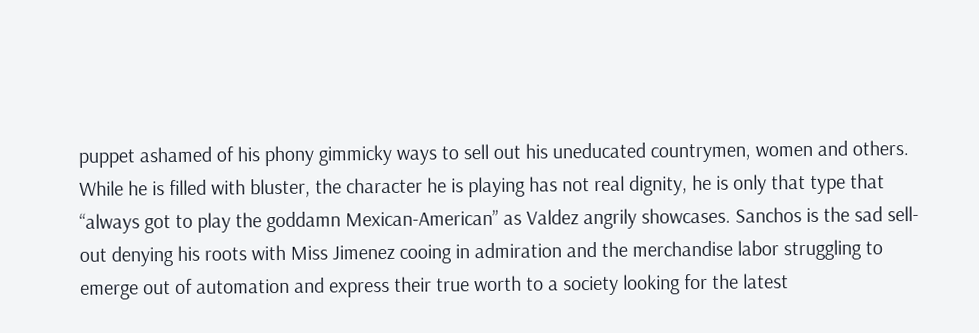puppet ashamed of his phony gimmicky ways to sell out his uneducated countrymen, women and others. While he is filled with bluster, the character he is playing has not real dignity, he is only that type that “always got to play the goddamn Mexican-American” as Valdez angrily showcases. Sanchos is the sad sell-out denying his roots with Miss Jimenez cooing in admiration and the merchandise labor struggling to emerge out of automation and express their true worth to a society looking for the latest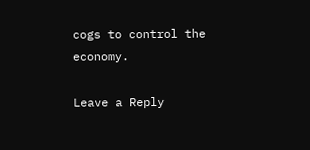cogs to control the economy.

Leave a Reply